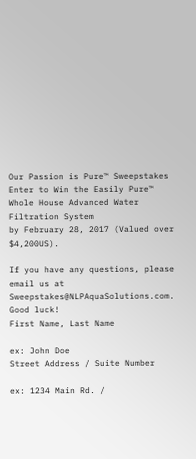Our Passion is Pure™ Sweepstakes
Enter to Win the Easily Pure™ Whole House Advanced Water Filtration System
by February 28, 2017 (Valued over $4,200US).

If you have any questions, please email us at Sweepstakes@NLPAquaSolutions.com.  Good luck!
First Name, Last Name

ex: John Doe
Street Address / Suite Number

ex: 1234 Main Rd. /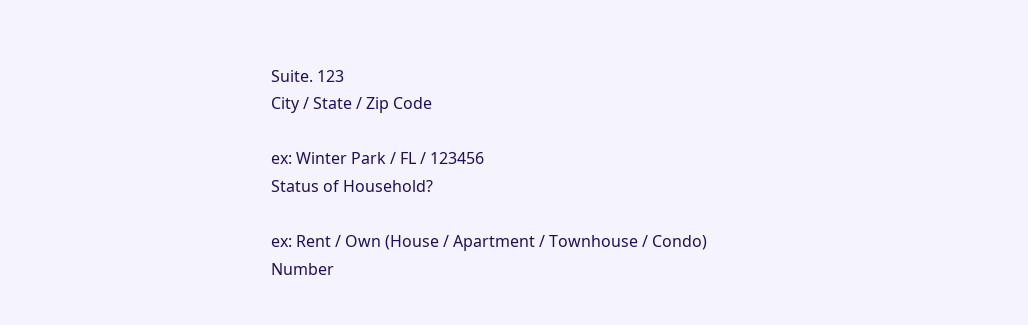Suite. 123
City / State / Zip Code

ex: Winter Park / FL / 123456
Status of Household?

ex: Rent / Own (House / Apartment / Townhouse / Condo)
Number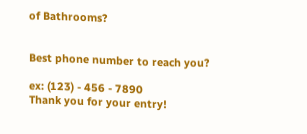of Bathrooms?


Best phone number to reach you?

ex: (123) - 456 - 7890
Thank you for your entry!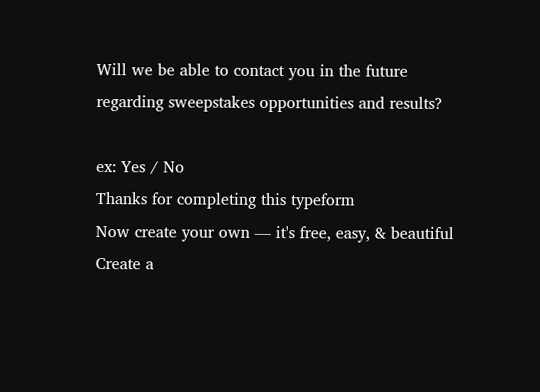Will we be able to contact you in the future regarding sweepstakes opportunities and results?

ex: Yes / No
Thanks for completing this typeform
Now create your own — it's free, easy, & beautiful
Create a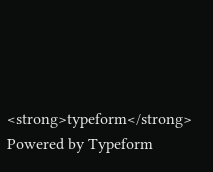<strong>typeform</strong>
Powered by Typeform